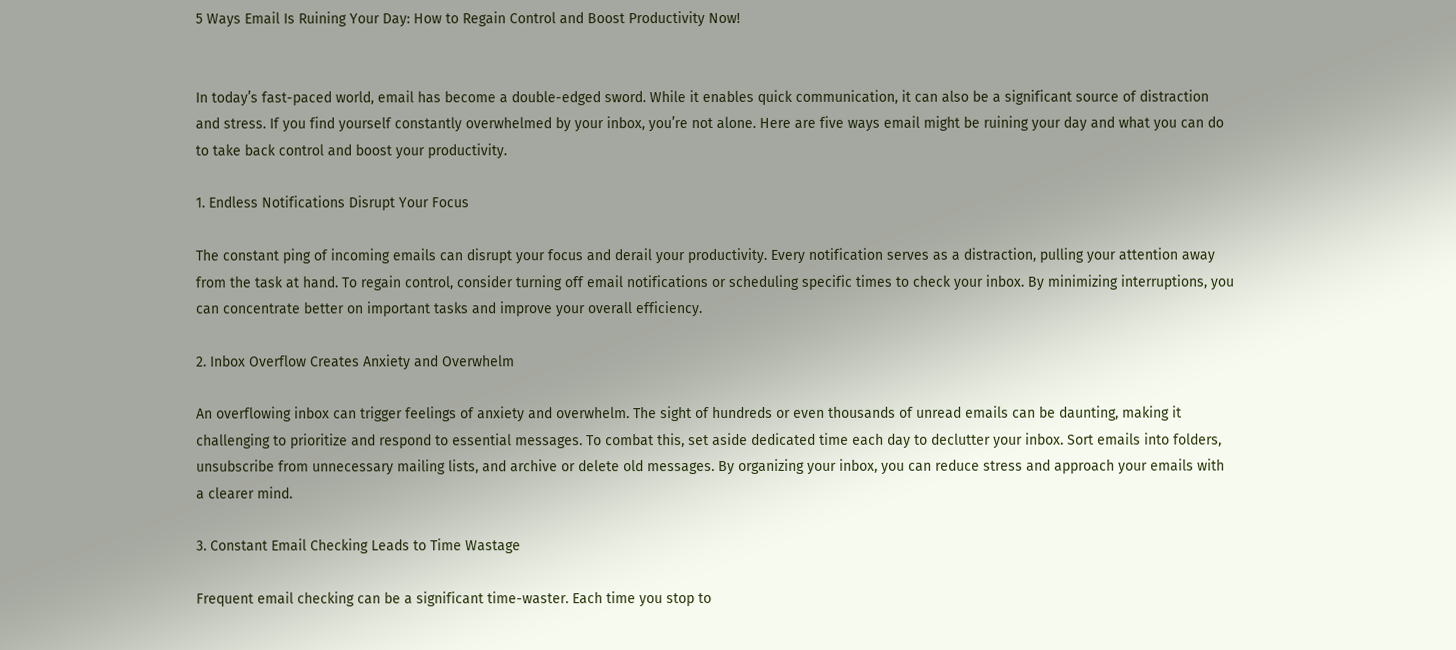5 Ways Email Is Ruining Your Day: How to Regain Control and Boost Productivity Now!


In today’s fast-paced world, email has become a double-edged sword. While it enables quick communication, it can also be a significant source of distraction and stress. If you find yourself constantly overwhelmed by your inbox, you’re not alone. Here are five ways email might be ruining your day and what you can do to take back control and boost your productivity.

1. Endless Notifications Disrupt Your Focus

The constant ping of incoming emails can disrupt your focus and derail your productivity. Every notification serves as a distraction, pulling your attention away from the task at hand. To regain control, consider turning off email notifications or scheduling specific times to check your inbox. By minimizing interruptions, you can concentrate better on important tasks and improve your overall efficiency.

2. Inbox Overflow Creates Anxiety and Overwhelm

An overflowing inbox can trigger feelings of anxiety and overwhelm. The sight of hundreds or even thousands of unread emails can be daunting, making it challenging to prioritize and respond to essential messages. To combat this, set aside dedicated time each day to declutter your inbox. Sort emails into folders, unsubscribe from unnecessary mailing lists, and archive or delete old messages. By organizing your inbox, you can reduce stress and approach your emails with a clearer mind.

3. Constant Email Checking Leads to Time Wastage

Frequent email checking can be a significant time-waster. Each time you stop to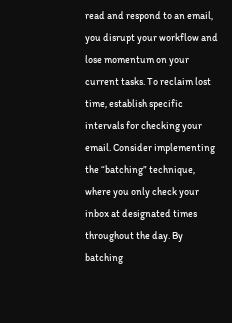read and respond to an email, you disrupt your workflow and lose momentum on your current tasks. To reclaim lost time, establish specific intervals for checking your email. Consider implementing the “batching” technique, where you only check your inbox at designated times throughout the day. By batching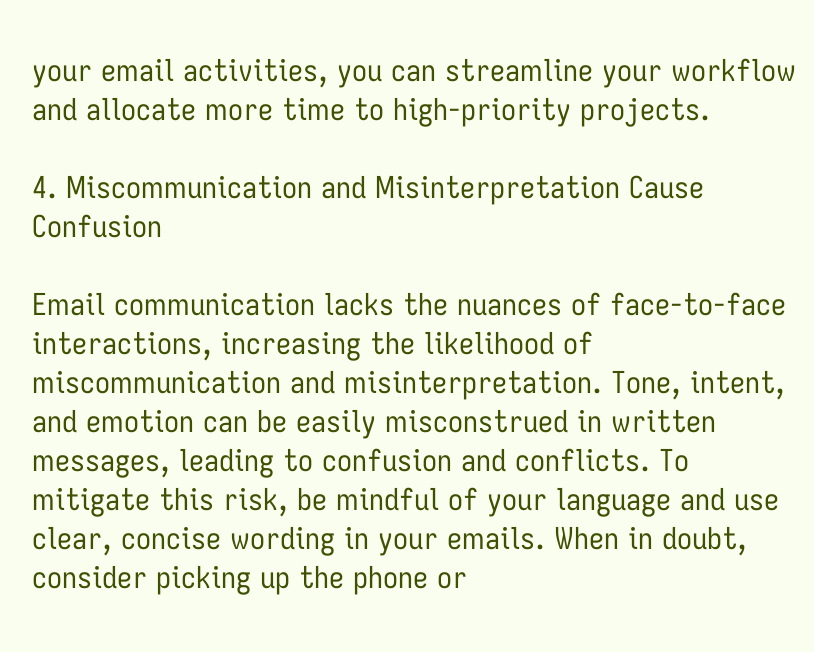your email activities, you can streamline your workflow and allocate more time to high-priority projects.

4. Miscommunication and Misinterpretation Cause Confusion

Email communication lacks the nuances of face-to-face interactions, increasing the likelihood of miscommunication and misinterpretation. Tone, intent, and emotion can be easily misconstrued in written messages, leading to confusion and conflicts. To mitigate this risk, be mindful of your language and use clear, concise wording in your emails. When in doubt, consider picking up the phone or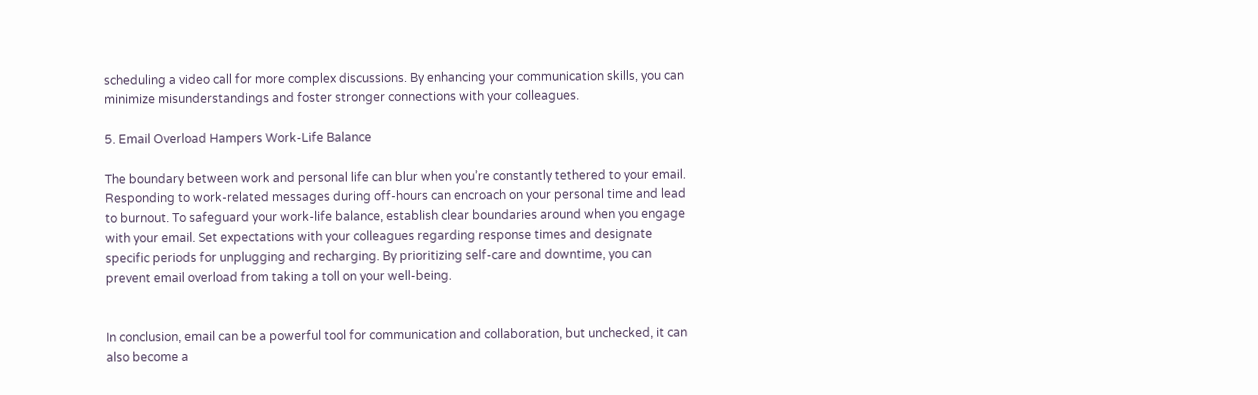scheduling a video call for more complex discussions. By enhancing your communication skills, you can minimize misunderstandings and foster stronger connections with your colleagues.

5. Email Overload Hampers Work-Life Balance

The boundary between work and personal life can blur when you’re constantly tethered to your email. Responding to work-related messages during off-hours can encroach on your personal time and lead to burnout. To safeguard your work-life balance, establish clear boundaries around when you engage with your email. Set expectations with your colleagues regarding response times and designate specific periods for unplugging and recharging. By prioritizing self-care and downtime, you can prevent email overload from taking a toll on your well-being.


In conclusion, email can be a powerful tool for communication and collaboration, but unchecked, it can also become a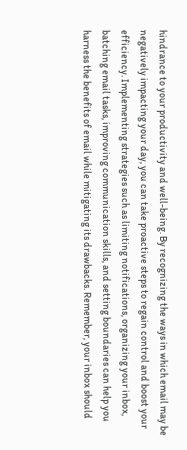hindrance to your productivity and well-being. By recognizing the ways in which email may be negatively impacting your day, you can take proactive steps to regain control and boost your efficiency. Implementing strategies such as limiting notifications, organizing your inbox, batching email tasks, improving communication skills, and setting boundaries can help you harness the benefits of email while mitigating its drawbacks. Remember, your inbox should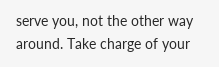serve you, not the other way around. Take charge of your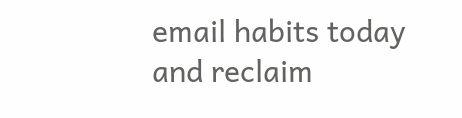email habits today and reclaim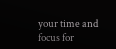your time and focus for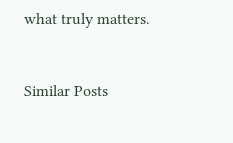what truly matters.


Similar Posts